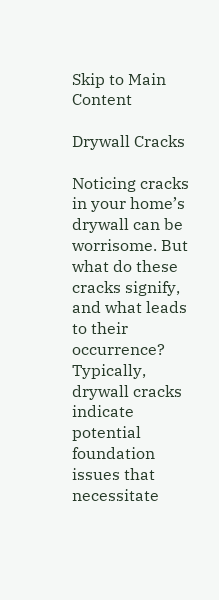Skip to Main Content

Drywall Cracks

Noticing cracks in your home’s drywall can be worrisome. But what do these cracks signify, and what leads to their occurrence? Typically, drywall cracks indicate potential foundation issues that necessitate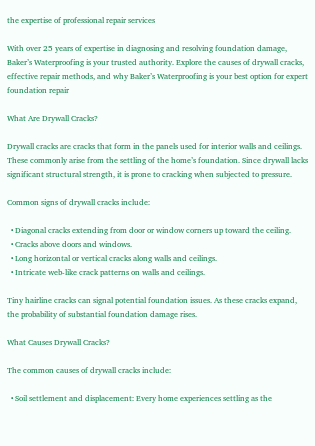the expertise of professional repair services

With over 25 years of expertise in diagnosing and resolving foundation damage, Baker’s Waterproofing is your trusted authority. Explore the causes of drywall cracks, effective repair methods, and why Baker’s Waterproofing is your best option for expert foundation repair

What Are Drywall Cracks?

Drywall cracks are cracks that form in the panels used for interior walls and ceilings. These commonly arise from the settling of the home’s foundation. Since drywall lacks significant structural strength, it is prone to cracking when subjected to pressure.

Common signs of drywall cracks include:

  • Diagonal cracks extending from door or window corners up toward the ceiling.
  • Cracks above doors and windows.
  • Long horizontal or vertical cracks along walls and ceilings.
  • Intricate web-like crack patterns on walls and ceilings.

Tiny hairline cracks can signal potential foundation issues. As these cracks expand, the probability of substantial foundation damage rises.

What Causes Drywall Cracks?

The common causes of drywall cracks include:

  • Soil settlement and displacement: Every home experiences settling as the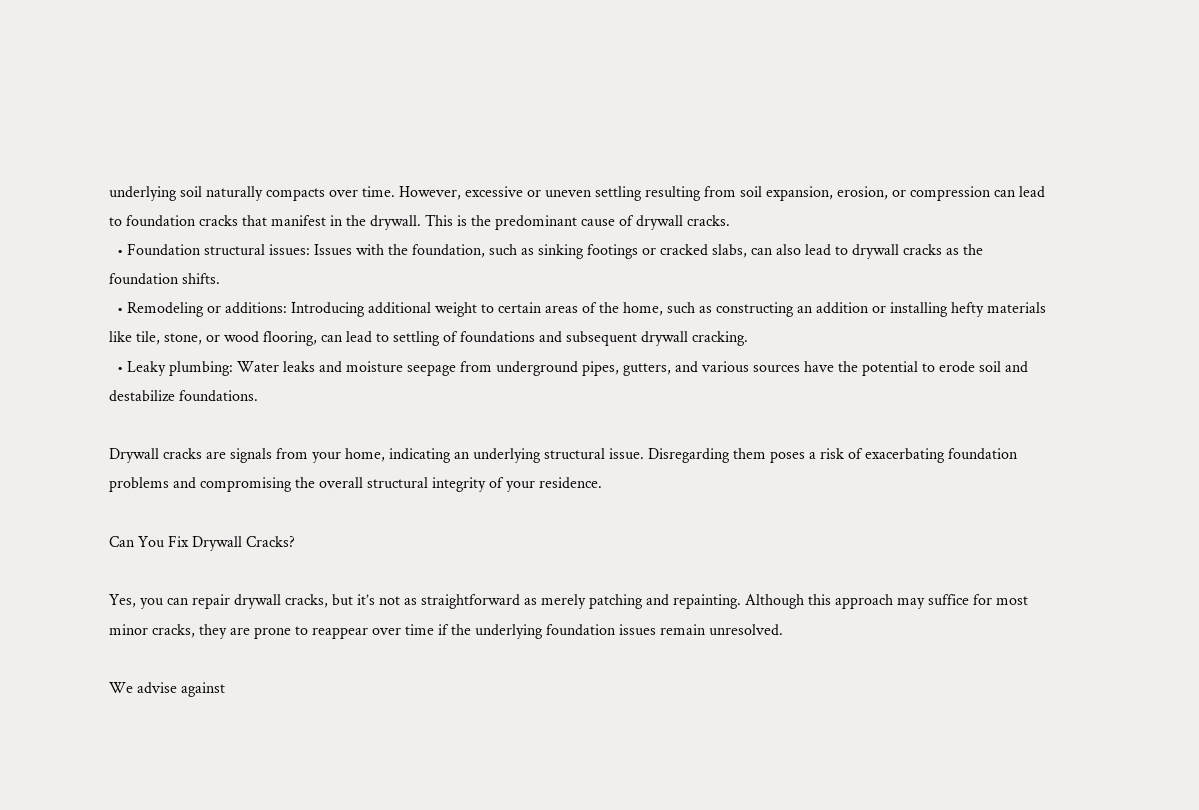underlying soil naturally compacts over time. However, excessive or uneven settling resulting from soil expansion, erosion, or compression can lead to foundation cracks that manifest in the drywall. This is the predominant cause of drywall cracks.
  • Foundation structural issues: Issues with the foundation, such as sinking footings or cracked slabs, can also lead to drywall cracks as the foundation shifts.
  • Remodeling or additions: Introducing additional weight to certain areas of the home, such as constructing an addition or installing hefty materials like tile, stone, or wood flooring, can lead to settling of foundations and subsequent drywall cracking.
  • Leaky plumbing: Water leaks and moisture seepage from underground pipes, gutters, and various sources have the potential to erode soil and destabilize foundations.

Drywall cracks are signals from your home, indicating an underlying structural issue. Disregarding them poses a risk of exacerbating foundation problems and compromising the overall structural integrity of your residence.

Can You Fix Drywall Cracks?

Yes, you can repair drywall cracks, but it’s not as straightforward as merely patching and repainting. Although this approach may suffice for most minor cracks, they are prone to reappear over time if the underlying foundation issues remain unresolved.

We advise against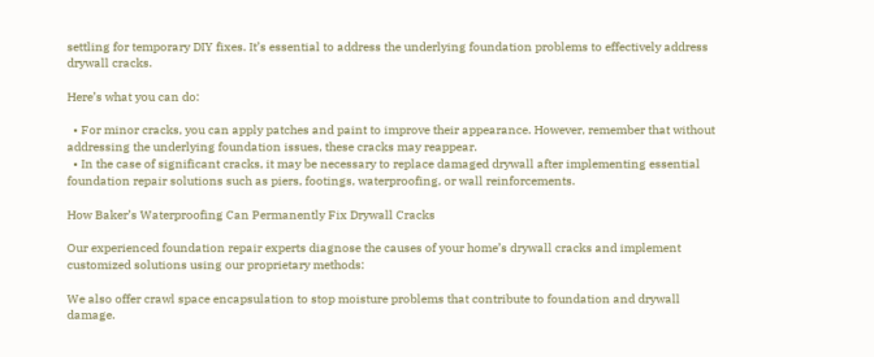settling for temporary DIY fixes. It’s essential to address the underlying foundation problems to effectively address drywall cracks.

Here’s what you can do:

  • For minor cracks, you can apply patches and paint to improve their appearance. However, remember that without addressing the underlying foundation issues, these cracks may reappear.
  • In the case of significant cracks, it may be necessary to replace damaged drywall after implementing essential foundation repair solutions such as piers, footings, waterproofing, or wall reinforcements.

How Baker’s Waterproofing Can Permanently Fix Drywall Cracks

Our experienced foundation repair experts diagnose the causes of your home’s drywall cracks and implement customized solutions using our proprietary methods:

We also offer crawl space encapsulation to stop moisture problems that contribute to foundation and drywall damage.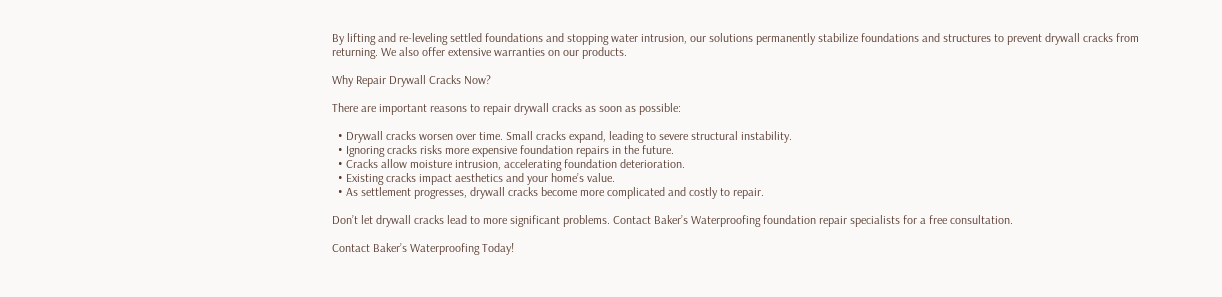By lifting and re-leveling settled foundations and stopping water intrusion, our solutions permanently stabilize foundations and structures to prevent drywall cracks from returning. We also offer extensive warranties on our products.

Why Repair Drywall Cracks Now?

There are important reasons to repair drywall cracks as soon as possible:

  • Drywall cracks worsen over time. Small cracks expand, leading to severe structural instability.
  • Ignoring cracks risks more expensive foundation repairs in the future.
  • Cracks allow moisture intrusion, accelerating foundation deterioration.
  • Existing cracks impact aesthetics and your home’s value.
  • As settlement progresses, drywall cracks become more complicated and costly to repair.

Don’t let drywall cracks lead to more significant problems. Contact Baker’s Waterproofing foundation repair specialists for a free consultation.

Contact Baker’s Waterproofing Today!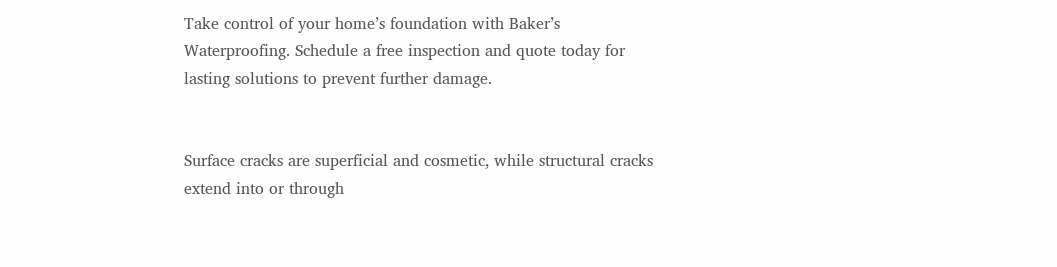Take control of your home’s foundation with Baker’s Waterproofing. Schedule a free inspection and quote today for lasting solutions to prevent further damage.


Surface cracks are superficial and cosmetic, while structural cracks extend into or through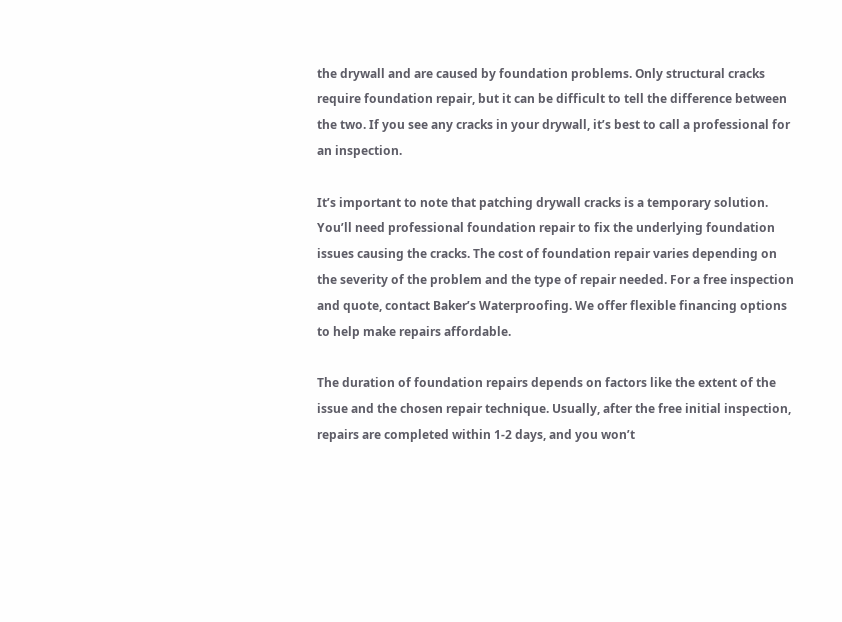the drywall and are caused by foundation problems. Only structural cracks require foundation repair, but it can be difficult to tell the difference between the two. If you see any cracks in your drywall, it’s best to call a professional for an inspection.

It’s important to note that patching drywall cracks is a temporary solution. You’ll need professional foundation repair to fix the underlying foundation issues causing the cracks. The cost of foundation repair varies depending on the severity of the problem and the type of repair needed. For a free inspection and quote, contact Baker’s Waterproofing. We offer flexible financing options to help make repairs affordable.

The duration of foundation repairs depends on factors like the extent of the issue and the chosen repair technique. Usually, after the free initial inspection, repairs are completed within 1-2 days, and you won’t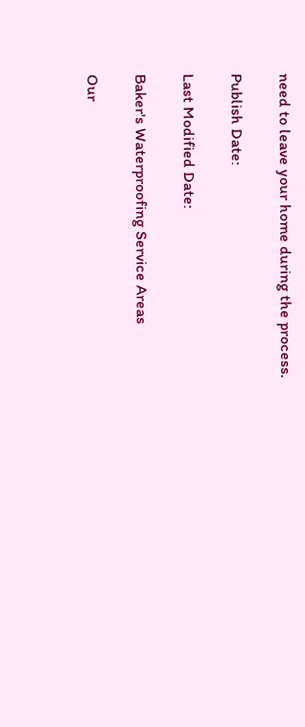need to leave your home during the process.

Publish Date:

Last Modified Date:

Baker's Waterproofing Service Areas

Our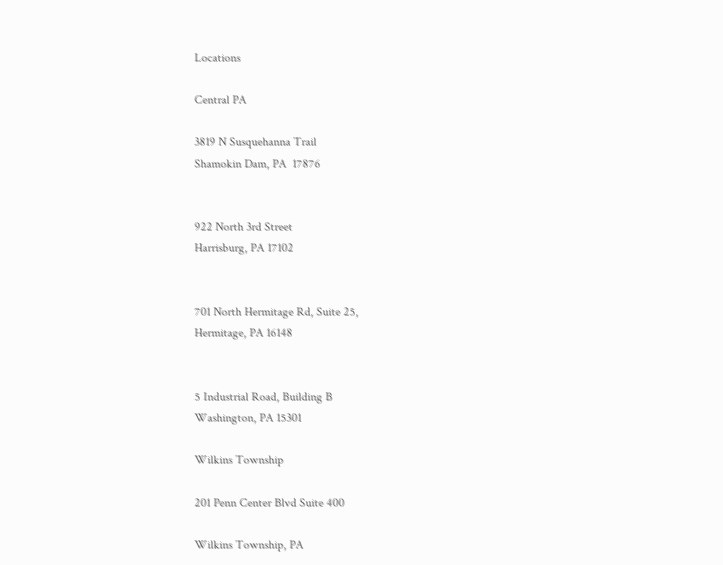Locations

Central PA

3819 N Susquehanna Trail
Shamokin Dam, PA  17876


922 North 3rd Street
Harrisburg, PA 17102


701 North Hermitage Rd, Suite 25,
Hermitage, PA 16148


5 Industrial Road, Building B
Washington, PA 15301

Wilkins Township

201 Penn Center Blvd Suite 400

Wilkins Township, PA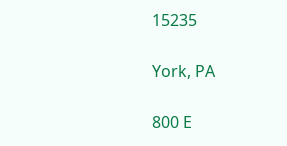15235

York, PA

800 E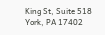King St, Suite 518
York, PA 17402